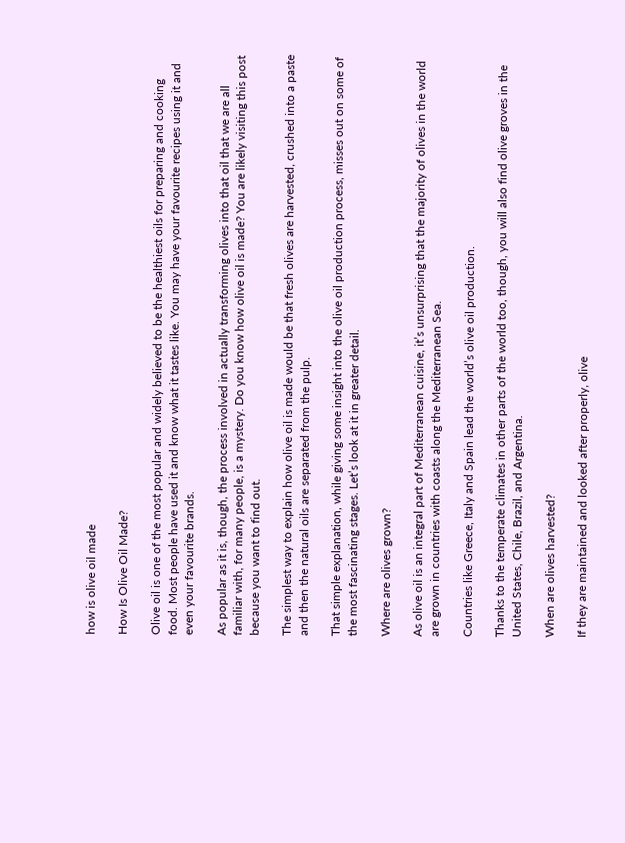how is olive oil made

How Is Olive Oil Made?

Olive oil is one of the most popular and widely believed to be the healthiest oils for preparing and cooking food. Most people have used it and know what it tastes like. You may have your favourite recipes using it and even your favourite brands.

As popular as it is, though, the process involved in actually transforming olives into that oil that we are all familiar with, for many people, is a mystery. Do you know how olive oil is made? You are likely visiting this post because you want to find out.

The simplest way to explain how olive oil is made would be that fresh olives are harvested, crushed into a paste and then the natural oils are separated from the pulp.

That simple explanation, while giving some insight into the olive oil production process, misses out on some of the most fascinating stages. Let’s look at it in greater detail.

Where are olives grown?

As olive oil is an integral part of Mediterranean cuisine, it’s unsurprising that the majority of olives in the world are grown in countries with coasts along the Mediterranean Sea.

Countries like Greece, Italy and Spain lead the world’s olive oil production.

Thanks to the temperate climates in other parts of the world too, though, you will also find olive groves in the United States, Chile, Brazil, and Argentina.

When are olives harvested?

If they are maintained and looked after properly, olive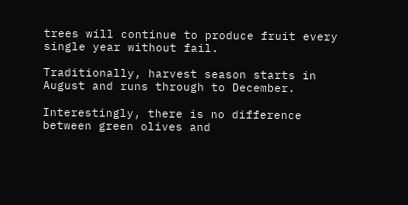trees will continue to produce fruit every single year without fail.

Traditionally, harvest season starts in August and runs through to December.

Interestingly, there is no difference between green olives and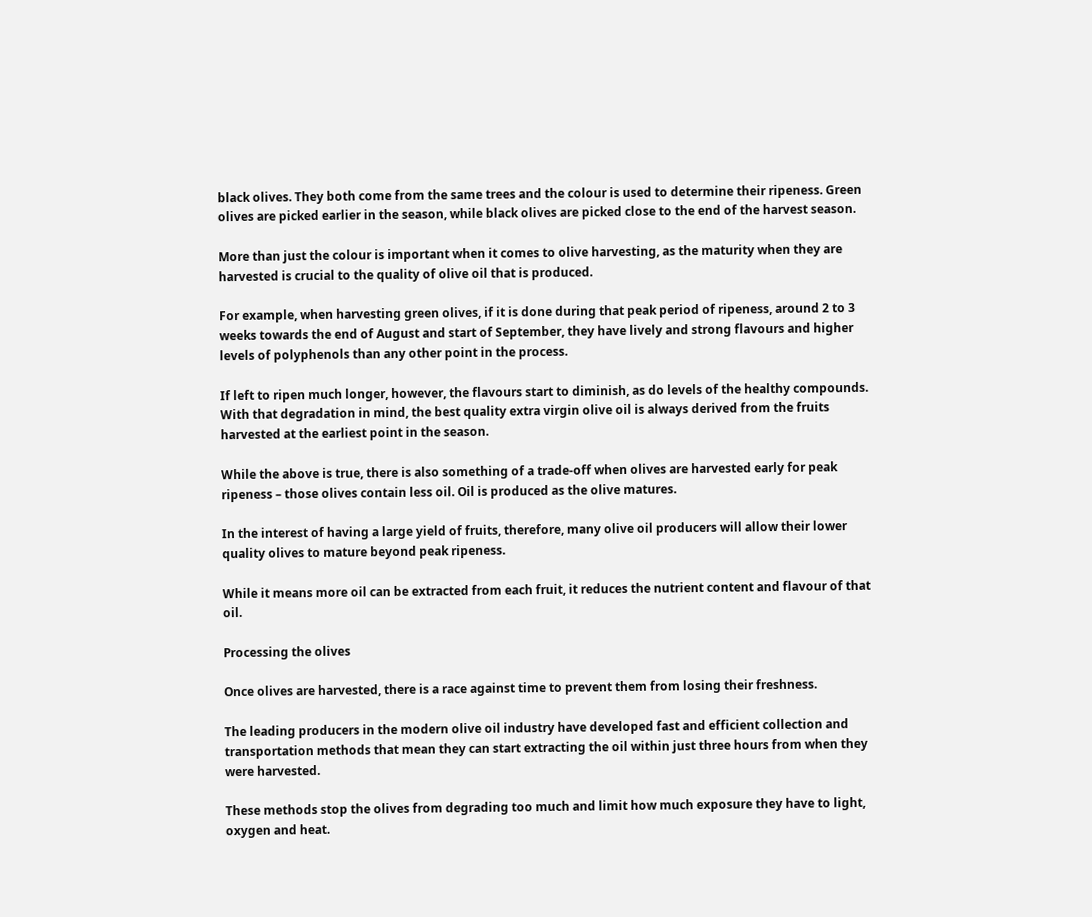black olives. They both come from the same trees and the colour is used to determine their ripeness. Green olives are picked earlier in the season, while black olives are picked close to the end of the harvest season.

More than just the colour is important when it comes to olive harvesting, as the maturity when they are harvested is crucial to the quality of olive oil that is produced.

For example, when harvesting green olives, if it is done during that peak period of ripeness, around 2 to 3 weeks towards the end of August and start of September, they have lively and strong flavours and higher levels of polyphenols than any other point in the process.

If left to ripen much longer, however, the flavours start to diminish, as do levels of the healthy compounds. With that degradation in mind, the best quality extra virgin olive oil is always derived from the fruits harvested at the earliest point in the season.

While the above is true, there is also something of a trade-off when olives are harvested early for peak ripeness – those olives contain less oil. Oil is produced as the olive matures.

In the interest of having a large yield of fruits, therefore, many olive oil producers will allow their lower quality olives to mature beyond peak ripeness.

While it means more oil can be extracted from each fruit, it reduces the nutrient content and flavour of that oil.

Processing the olives

Once olives are harvested, there is a race against time to prevent them from losing their freshness.

The leading producers in the modern olive oil industry have developed fast and efficient collection and transportation methods that mean they can start extracting the oil within just three hours from when they were harvested.

These methods stop the olives from degrading too much and limit how much exposure they have to light, oxygen and heat.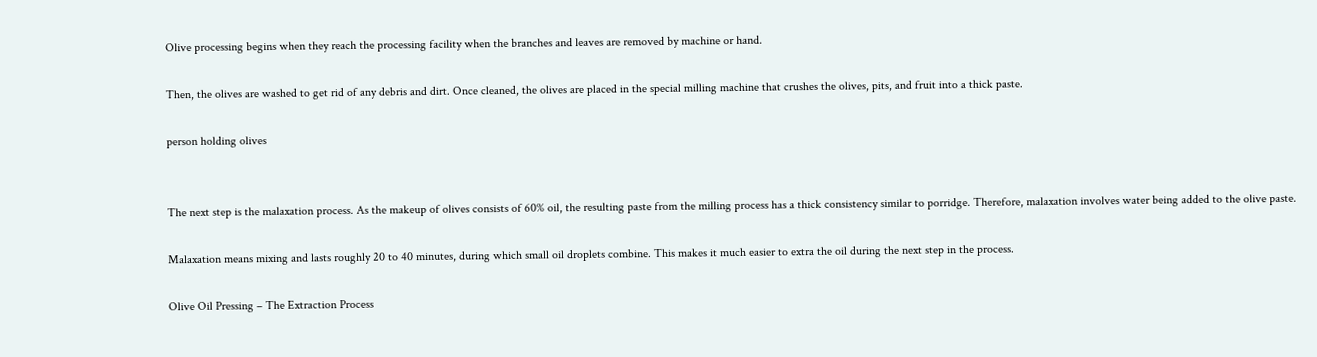Olive processing begins when they reach the processing facility when the branches and leaves are removed by machine or hand.

Then, the olives are washed to get rid of any debris and dirt. Once cleaned, the olives are placed in the special milling machine that crushes the olives, pits, and fruit into a thick paste.

person holding olives


The next step is the malaxation process. As the makeup of olives consists of 60% oil, the resulting paste from the milling process has a thick consistency similar to porridge. Therefore, malaxation involves water being added to the olive paste.

Malaxation means mixing and lasts roughly 20 to 40 minutes, during which small oil droplets combine. This makes it much easier to extra the oil during the next step in the process.

Olive Oil Pressing – The Extraction Process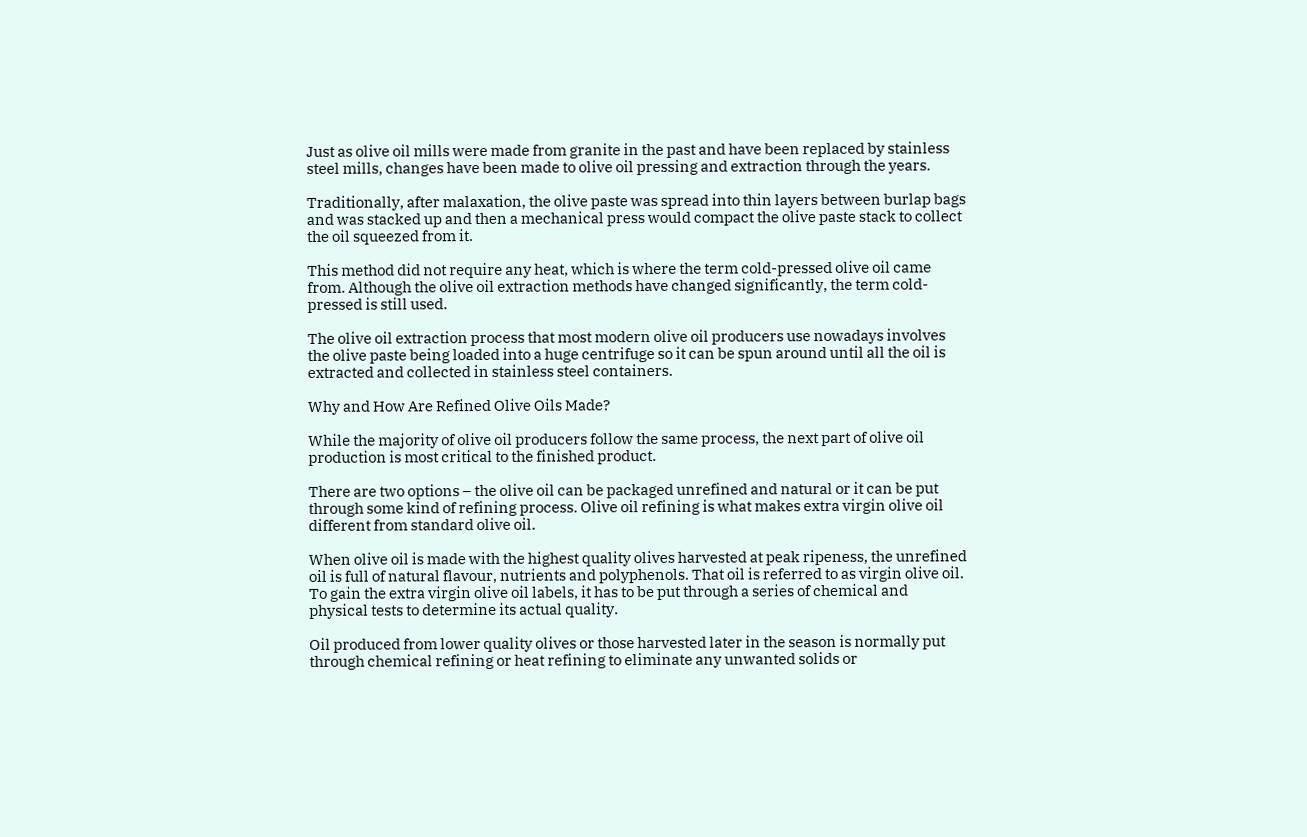Just as olive oil mills were made from granite in the past and have been replaced by stainless steel mills, changes have been made to olive oil pressing and extraction through the years.

Traditionally, after malaxation, the olive paste was spread into thin layers between burlap bags and was stacked up and then a mechanical press would compact the olive paste stack to collect the oil squeezed from it.

This method did not require any heat, which is where the term cold-pressed olive oil came from. Although the olive oil extraction methods have changed significantly, the term cold-pressed is still used.

The olive oil extraction process that most modern olive oil producers use nowadays involves the olive paste being loaded into a huge centrifuge so it can be spun around until all the oil is extracted and collected in stainless steel containers.

Why and How Are Refined Olive Oils Made?

While the majority of olive oil producers follow the same process, the next part of olive oil production is most critical to the finished product.

There are two options – the olive oil can be packaged unrefined and natural or it can be put through some kind of refining process. Olive oil refining is what makes extra virgin olive oil different from standard olive oil.

When olive oil is made with the highest quality olives harvested at peak ripeness, the unrefined oil is full of natural flavour, nutrients and polyphenols. That oil is referred to as virgin olive oil. To gain the extra virgin olive oil labels, it has to be put through a series of chemical and physical tests to determine its actual quality.

Oil produced from lower quality olives or those harvested later in the season is normally put through chemical refining or heat refining to eliminate any unwanted solids or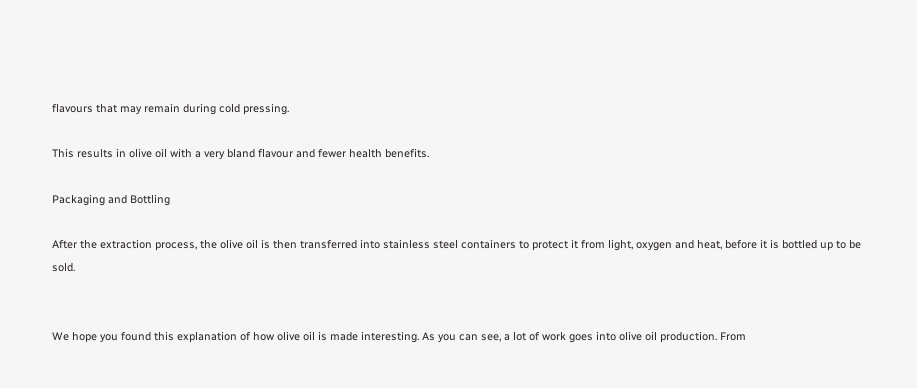flavours that may remain during cold pressing.

This results in olive oil with a very bland flavour and fewer health benefits.

Packaging and Bottling

After the extraction process, the olive oil is then transferred into stainless steel containers to protect it from light, oxygen and heat, before it is bottled up to be sold.


We hope you found this explanation of how olive oil is made interesting. As you can see, a lot of work goes into olive oil production. From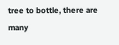tree to bottle, there are many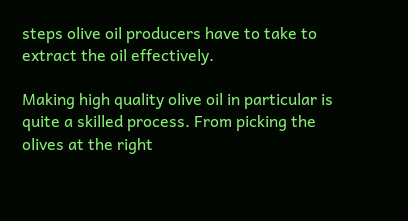steps olive oil producers have to take to extract the oil effectively.

Making high quality olive oil in particular is quite a skilled process. From picking the olives at the right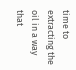time to extracting the oil in a way that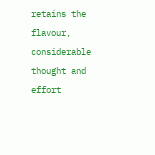retains the flavour, considerable thought and effort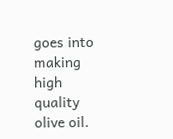goes into making high quality olive oil.